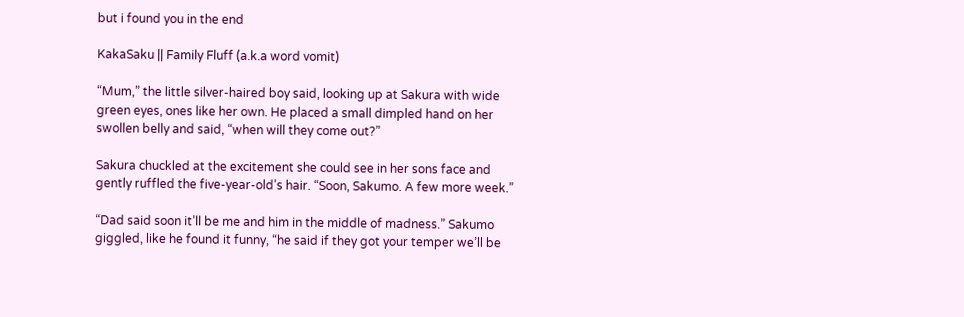but i found you in the end

KakaSaku || Family Fluff (a.k.a word vomit)

“Mum,” the little silver-haired boy said, looking up at Sakura with wide green eyes, ones like her own. He placed a small dimpled hand on her swollen belly and said, “when will they come out?”

Sakura chuckled at the excitement she could see in her sons face and gently ruffled the five-year-old’s hair. “Soon, Sakumo. A few more week.”

“Dad said soon it’ll be me and him in the middle of madness.” Sakumo giggled, like he found it funny, “he said if they got your temper we’ll be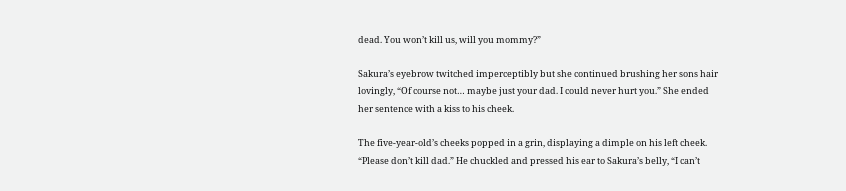dead. You won’t kill us, will you mommy?”

Sakura’s eyebrow twitched imperceptibly but she continued brushing her sons hair lovingly, “Of course not… maybe just your dad. I could never hurt you.” She ended her sentence with a kiss to his cheek.

The five-year-old’s cheeks popped in a grin, displaying a dimple on his left cheek. “Please don’t kill dad.” He chuckled and pressed his ear to Sakura’s belly, “I can’t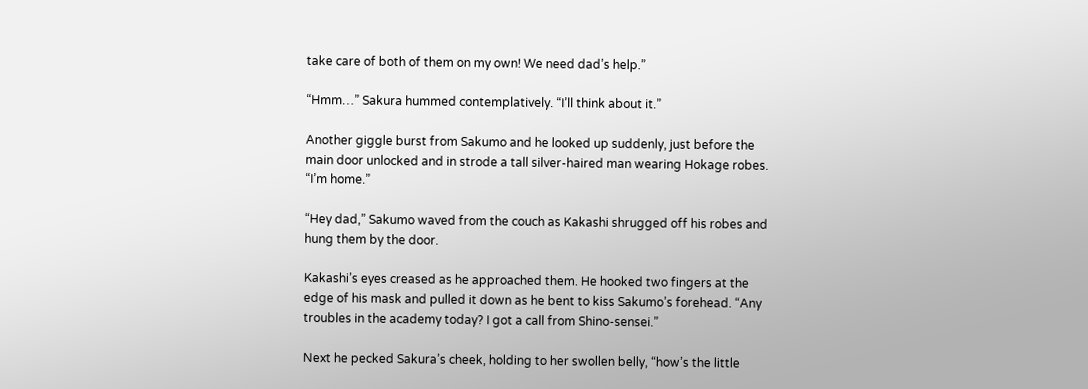take care of both of them on my own! We need dad’s help.”

“Hmm…” Sakura hummed contemplatively. “I’ll think about it.”

Another giggle burst from Sakumo and he looked up suddenly, just before the main door unlocked and in strode a tall silver-haired man wearing Hokage robes. “I’m home.”

“Hey dad,” Sakumo waved from the couch as Kakashi shrugged off his robes and hung them by the door.

Kakashi’s eyes creased as he approached them. He hooked two fingers at the edge of his mask and pulled it down as he bent to kiss Sakumo’s forehead. “Any troubles in the academy today? I got a call from Shino-sensei.”

Next he pecked Sakura’s cheek, holding to her swollen belly, “how’s the little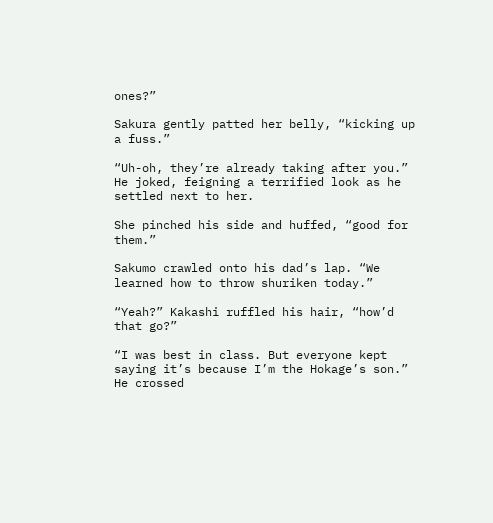ones?”

Sakura gently patted her belly, “kicking up a fuss.”

“Uh-oh, they’re already taking after you.” He joked, feigning a terrified look as he settled next to her.

She pinched his side and huffed, “good for them.”

Sakumo crawled onto his dad’s lap. “We learned how to throw shuriken today.”

“Yeah?” Kakashi ruffled his hair, “how’d that go?”

“I was best in class. But everyone kept saying it’s because I’m the Hokage’s son.” He crossed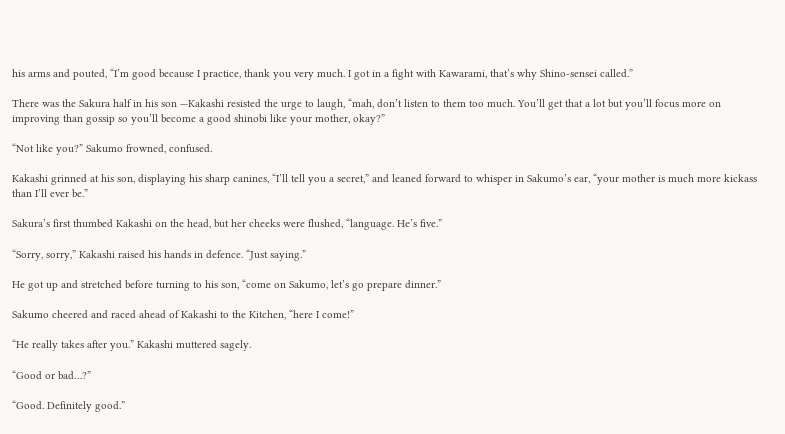his arms and pouted, “I’m good because I practice, thank you very much. I got in a fight with Kawarami, that’s why Shino-sensei called.”

There was the Sakura half in his son —Kakashi resisted the urge to laugh, “mah, don’t listen to them too much. You’ll get that a lot but you’ll focus more on improving than gossip so you’ll become a good shinobi like your mother, okay?”

“Not like you?” Sakumo frowned, confused.

Kakashi grinned at his son, displaying his sharp canines, “I’ll tell you a secret,” and leaned forward to whisper in Sakumo’s ear, “your mother is much more kickass than I’ll ever be.”

Sakura’s first thumbed Kakashi on the head, but her cheeks were flushed, “language. He’s five.”

“Sorry, sorry,” Kakashi raised his hands in defence. “Just saying.”

He got up and stretched before turning to his son, “come on Sakumo, let’s go prepare dinner.”

Sakumo cheered and raced ahead of Kakashi to the Kitchen, “here I come!”

“He really takes after you.” Kakashi muttered sagely.

“Good or bad…?”

“Good. Definitely good.”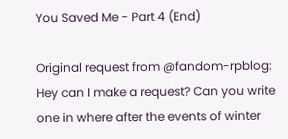You Saved Me - Part 4 (End)

Original request from @fandom-rpblog: Hey can I make a request? Can you write one in where after the events of winter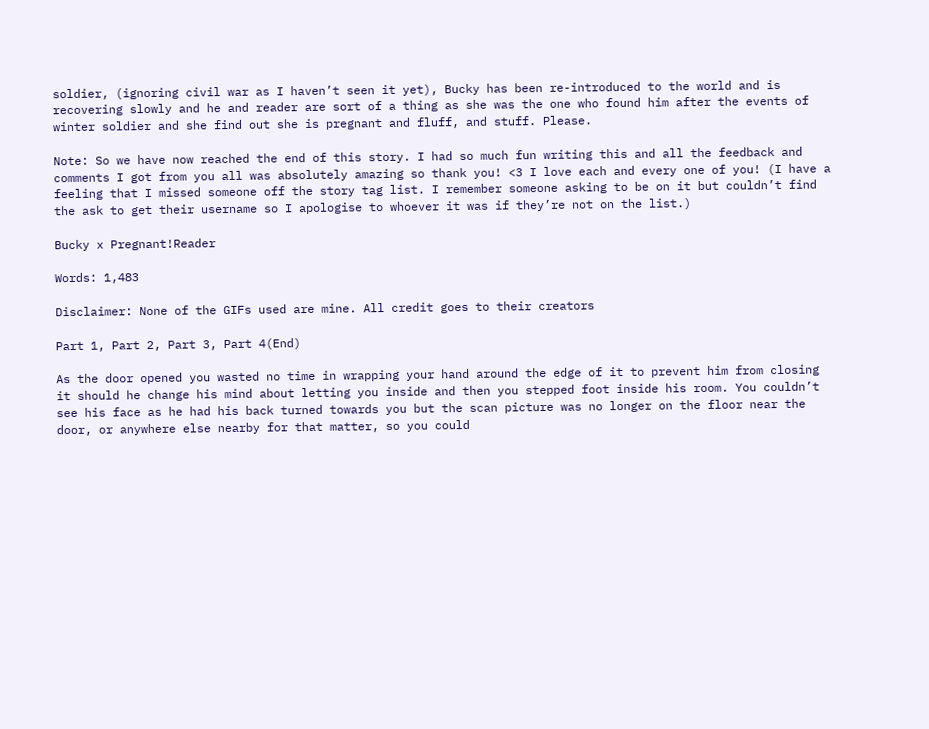soldier, (ignoring civil war as I haven’t seen it yet), Bucky has been re-introduced to the world and is recovering slowly and he and reader are sort of a thing as she was the one who found him after the events of winter soldier and she find out she is pregnant and fluff, and stuff. Please.

Note: So we have now reached the end of this story. I had so much fun writing this and all the feedback and comments I got from you all was absolutely amazing so thank you! <3 I love each and every one of you! (I have a feeling that I missed someone off the story tag list. I remember someone asking to be on it but couldn’t find the ask to get their username so I apologise to whoever it was if they’re not on the list.)

Bucky x Pregnant!Reader

Words: 1,483

Disclaimer: None of the GIFs used are mine. All credit goes to their creators

Part 1, Part 2, Part 3, Part 4(End)

As the door opened you wasted no time in wrapping your hand around the edge of it to prevent him from closing it should he change his mind about letting you inside and then you stepped foot inside his room. You couldn’t see his face as he had his back turned towards you but the scan picture was no longer on the floor near the door, or anywhere else nearby for that matter, so you could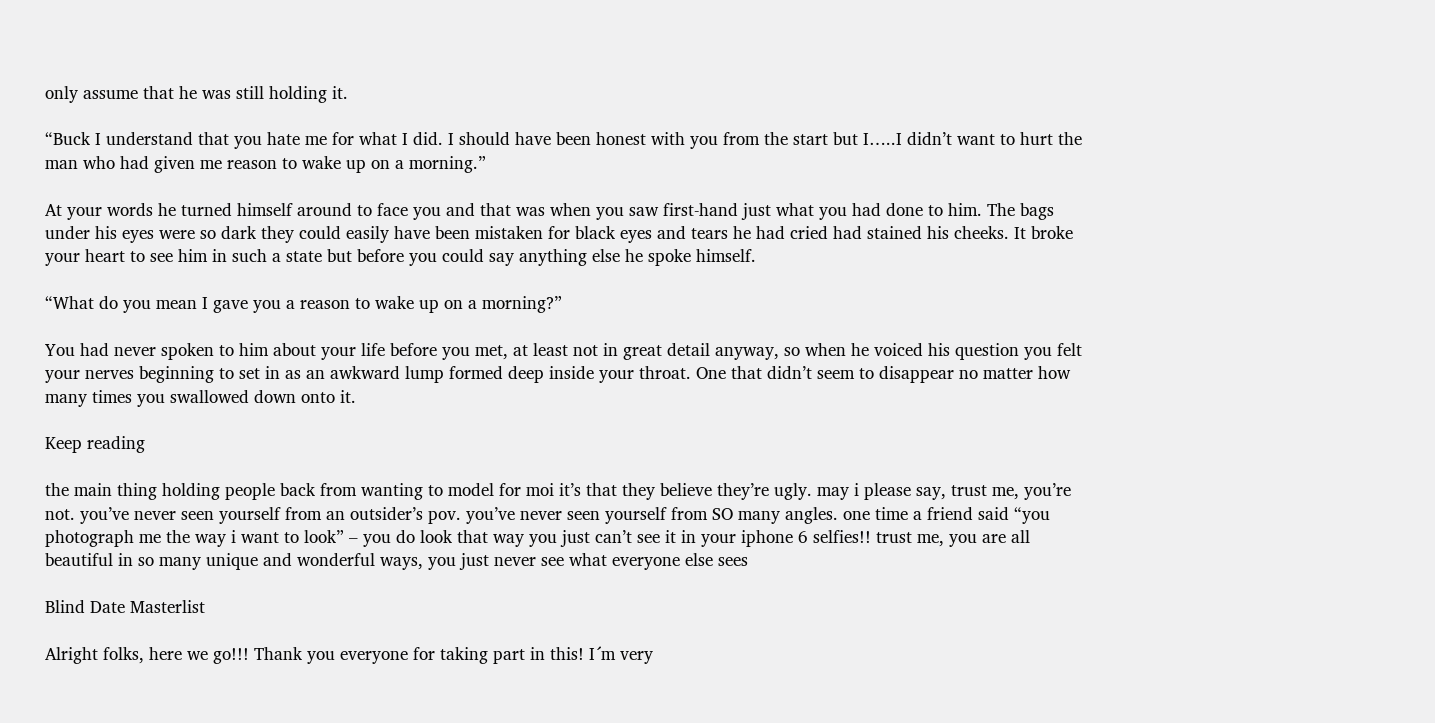only assume that he was still holding it.

“Buck I understand that you hate me for what I did. I should have been honest with you from the start but I…..I didn’t want to hurt the man who had given me reason to wake up on a morning.”

At your words he turned himself around to face you and that was when you saw first-hand just what you had done to him. The bags under his eyes were so dark they could easily have been mistaken for black eyes and tears he had cried had stained his cheeks. It broke your heart to see him in such a state but before you could say anything else he spoke himself.

“What do you mean I gave you a reason to wake up on a morning?”

You had never spoken to him about your life before you met, at least not in great detail anyway, so when he voiced his question you felt your nerves beginning to set in as an awkward lump formed deep inside your throat. One that didn’t seem to disappear no matter how many times you swallowed down onto it.

Keep reading

the main thing holding people back from wanting to model for moi it’s that they believe they’re ugly. may i please say, trust me, you’re not. you’ve never seen yourself from an outsider’s pov. you’ve never seen yourself from SO many angles. one time a friend said “you photograph me the way i want to look” – you do look that way you just can’t see it in your iphone 6 selfies!! trust me, you are all beautiful in so many unique and wonderful ways, you just never see what everyone else sees

Blind Date Masterlist

Alright folks, here we go!!! Thank you everyone for taking part in this! I´m very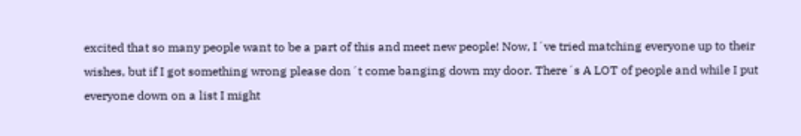excited that so many people want to be a part of this and meet new people! Now, I´ve tried matching everyone up to their wishes, but if I got something wrong please don´t come banging down my door. There´s A LOT of people and while I put everyone down on a list I might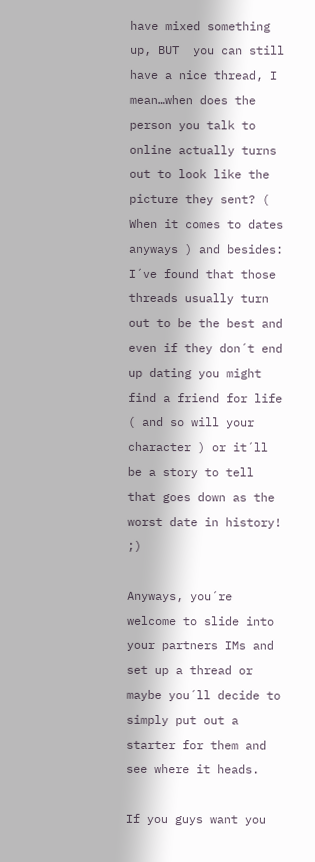have mixed something up, BUT  you can still have a nice thread, I mean…when does the person you talk to online actually turns out to look like the picture they sent? ( When it comes to dates anyways ) and besides: I´ve found that those threads usually turn out to be the best and even if they don´t end up dating you might find a friend for life ( and so will your character ) or it´ll be a story to tell that goes down as the worst date in history! ;)

Anyways, you´re welcome to slide into your partners IMs and set up a thread or maybe you´ll decide to simply put out a starter for them and see where it heads.

If you guys want you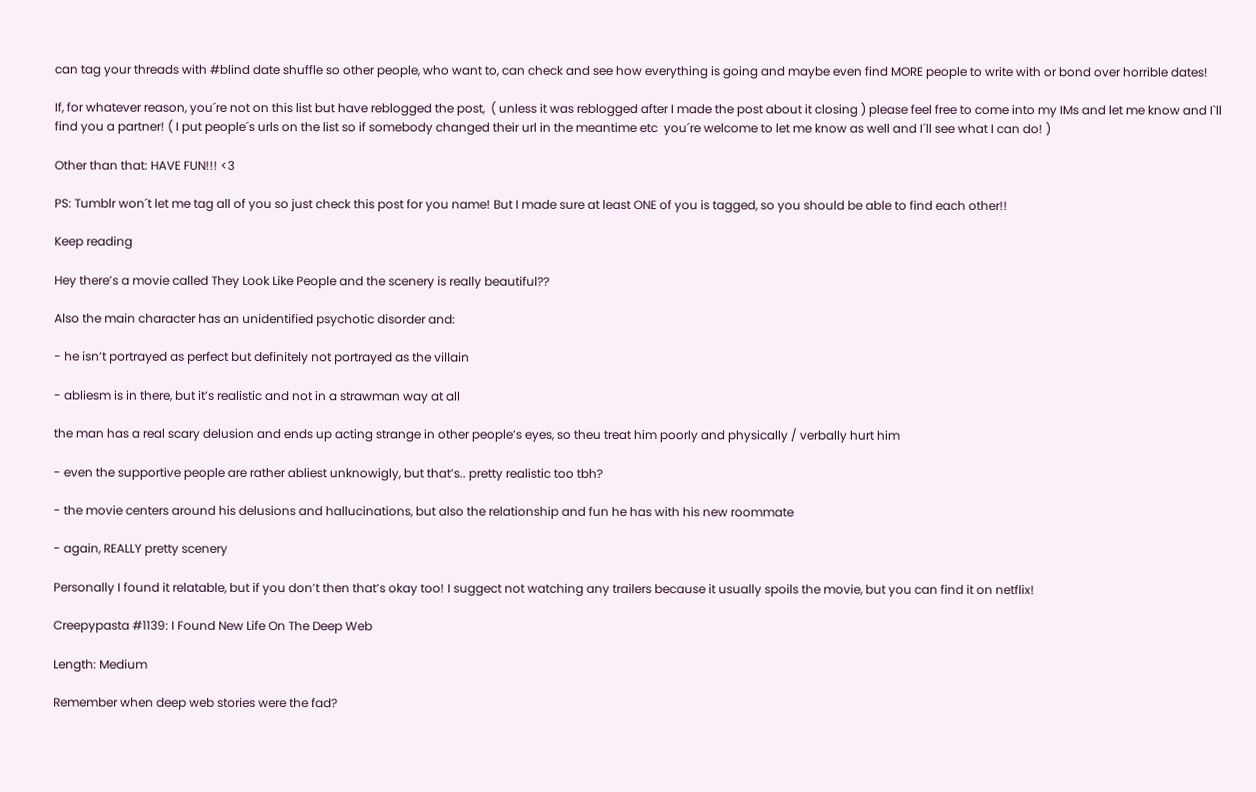can tag your threads with #blind date shuffle so other people, who want to, can check and see how everything is going and maybe even find MORE people to write with or bond over horrible dates!

If, for whatever reason, you´re not on this list but have reblogged the post,  ( unless it was reblogged after I made the post about it closing ) please feel free to come into my IMs and let me know and I`ll find you a partner! ( I put people´s urls on the list so if somebody changed their url in the meantime etc  you´re welcome to let me know as well and I´ll see what I can do! )

Other than that: HAVE FUN!!! <3

PS: Tumblr won´t let me tag all of you so just check this post for you name! But I made sure at least ONE of you is tagged, so you should be able to find each other!!

Keep reading

Hey there’s a movie called They Look Like People and the scenery is really beautiful??

Also the main character has an unidentified psychotic disorder and:

- he isn’t portrayed as perfect but definitely not portrayed as the villain

- abliesm is in there, but it’s realistic and not in a strawman way at all

the man has a real scary delusion and ends up acting strange in other people’s eyes, so theu treat him poorly and physically / verbally hurt him

- even the supportive people are rather abliest unknowigly, but that’s.. pretty realistic too tbh?

- the movie centers around his delusions and hallucinations, but also the relationship and fun he has with his new roommate

- again, REALLY pretty scenery

Personally I found it relatable, but if you don’t then that’s okay too! I suggect not watching any trailers because it usually spoils the movie, but you can find it on netflix!

Creepypasta #1139: I Found New Life On The Deep Web

Length: Medium

Remember when deep web stories were the fad?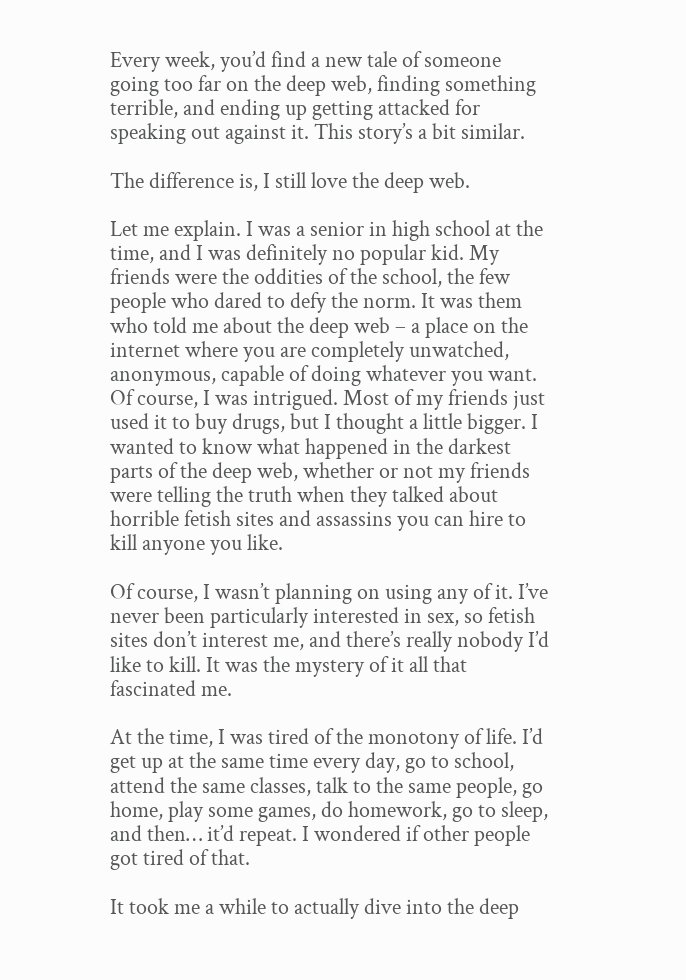Every week, you’d find a new tale of someone going too far on the deep web, finding something terrible, and ending up getting attacked for speaking out against it. This story’s a bit similar.

The difference is, I still love the deep web.

Let me explain. I was a senior in high school at the time, and I was definitely no popular kid. My friends were the oddities of the school, the few people who dared to defy the norm. It was them who told me about the deep web – a place on the internet where you are completely unwatched, anonymous, capable of doing whatever you want. Of course, I was intrigued. Most of my friends just used it to buy drugs, but I thought a little bigger. I wanted to know what happened in the darkest parts of the deep web, whether or not my friends were telling the truth when they talked about horrible fetish sites and assassins you can hire to kill anyone you like.

Of course, I wasn’t planning on using any of it. I’ve never been particularly interested in sex, so fetish sites don’t interest me, and there’s really nobody I’d like to kill. It was the mystery of it all that fascinated me.

At the time, I was tired of the monotony of life. I’d get up at the same time every day, go to school, attend the same classes, talk to the same people, go home, play some games, do homework, go to sleep, and then… it’d repeat. I wondered if other people got tired of that.

It took me a while to actually dive into the deep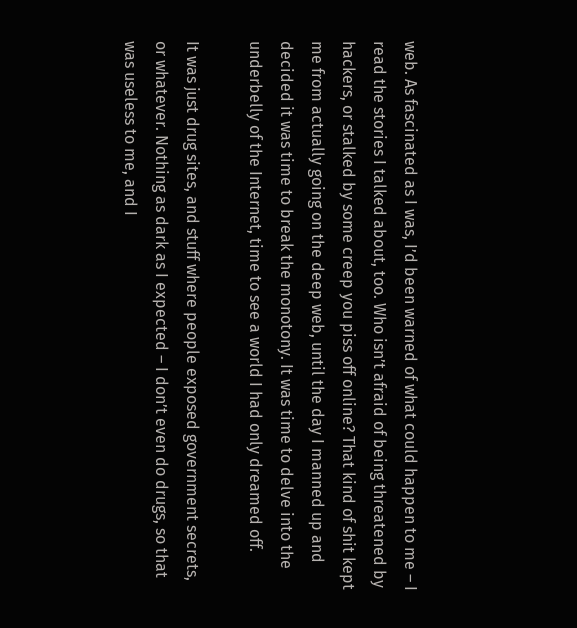web. As fascinated as I was, I’d been warned of what could happen to me – I read the stories I talked about, too. Who isn’t afraid of being threatened by hackers, or stalked by some creep you piss off online? That kind of shit kept me from actually going on the deep web, until the day I manned up and decided it was time to break the monotony. It was time to delve into the underbelly of the Internet, time to see a world I had only dreamed off.

It was just drug sites, and stuff where people exposed government secrets, or whatever. Nothing as dark as I expected – I don’t even do drugs, so that was useless to me, and I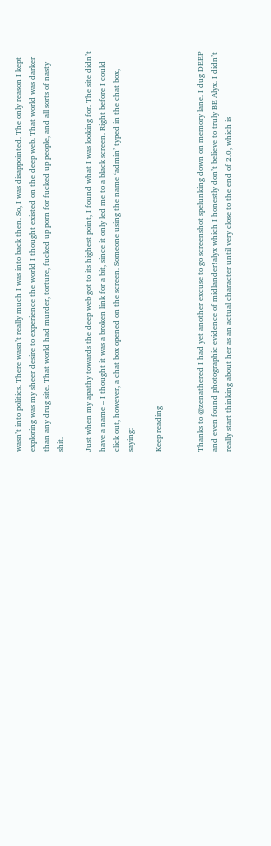wasn’t into politics. There wasn’t really much I was into back then. So, I was disappointed. The only reason I kept exploring was my sheer desire to experience the world I thought existed on the deep web. That world was darker than any drug site. That world had murder, torture, fucked up porn for fucked up people, and all sorts of nasty shit.

Just when my apathy towards the deep web got to its highest point, I found what I was looking for. The site didn’t have a name – I thought it was a broken link for a bit, since it only led me to a black screen. Right before I could click out, however, a chat box opened on the screen. Someone using the name ‘admin’ typed in the chat box, saying:

Keep reading


Thanks to @zenathered I had yet another excuse to go screenshot spelunking down on memory lane. I dug DEEP and even found photographic evidence of midlander!alyx which I honestly don’t believe to truly BE Alyx. I didn’t really start thinking about her as an actual character until very close to the end of 2.0, which is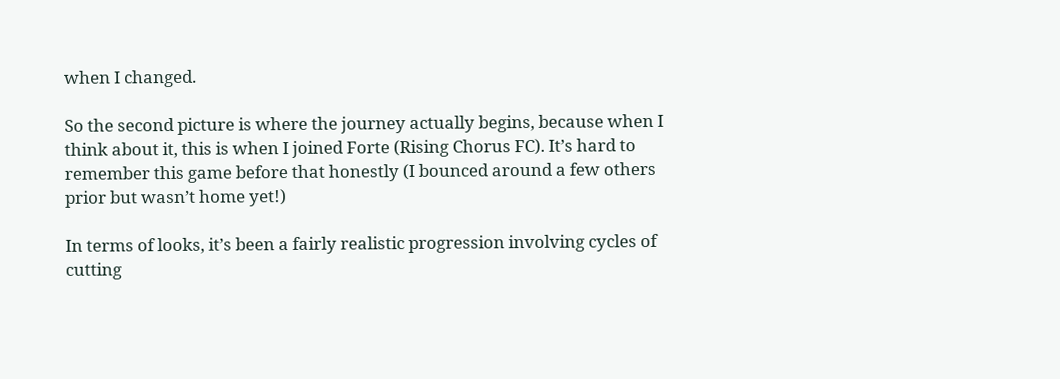when I changed.

So the second picture is where the journey actually begins, because when I think about it, this is when I joined Forte (Rising Chorus FC). It’s hard to remember this game before that honestly (I bounced around a few others prior but wasn’t home yet!)

In terms of looks, it’s been a fairly realistic progression involving cycles of cutting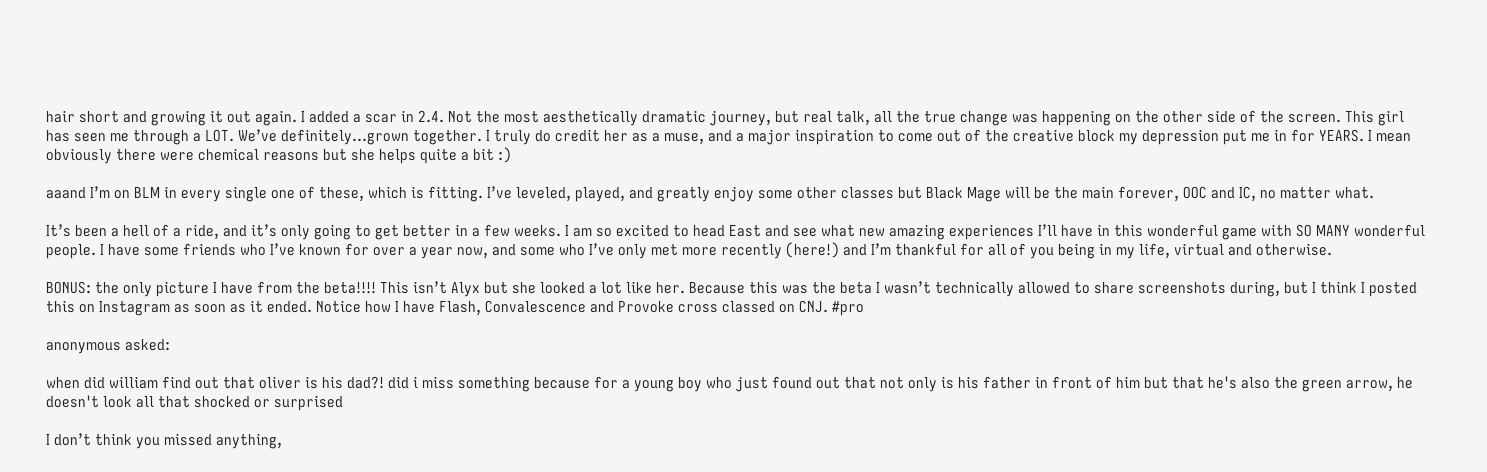hair short and growing it out again. I added a scar in 2.4. Not the most aesthetically dramatic journey, but real talk, all the true change was happening on the other side of the screen. This girl has seen me through a LOT. We’ve definitely…grown together. I truly do credit her as a muse, and a major inspiration to come out of the creative block my depression put me in for YEARS. I mean obviously there were chemical reasons but she helps quite a bit :)

aaand I’m on BLM in every single one of these, which is fitting. I’ve leveled, played, and greatly enjoy some other classes but Black Mage will be the main forever, OOC and IC, no matter what.

It’s been a hell of a ride, and it’s only going to get better in a few weeks. I am so excited to head East and see what new amazing experiences I’ll have in this wonderful game with SO MANY wonderful people. I have some friends who I’ve known for over a year now, and some who I’ve only met more recently (here!) and I’m thankful for all of you being in my life, virtual and otherwise.

BONUS: the only picture I have from the beta!!!! This isn’t Alyx but she looked a lot like her. Because this was the beta I wasn’t technically allowed to share screenshots during, but I think I posted this on Instagram as soon as it ended. Notice how I have Flash, Convalescence and Provoke cross classed on CNJ. #pro

anonymous asked:

when did william find out that oliver is his dad?! did i miss something because for a young boy who just found out that not only is his father in front of him but that he's also the green arrow, he doesn't look all that shocked or surprised

I don’t think you missed anything,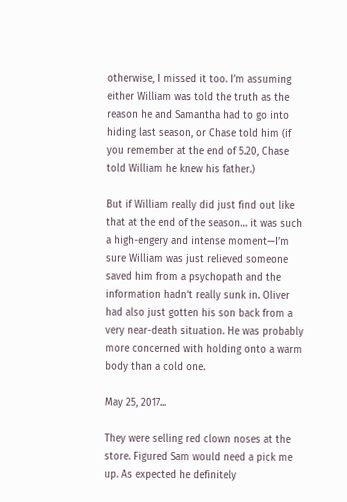otherwise, I missed it too. I’m assuming either William was told the truth as the reason he and Samantha had to go into hiding last season, or Chase told him (if you remember at the end of 5.20, Chase told William he knew his father.)

But if William really did just find out like that at the end of the season… it was such a high-engery and intense moment—I’m sure William was just relieved someone saved him from a psychopath and the information hadn’t really sunk in. Oliver had also just gotten his son back from a very near-death situation. He was probably more concerned with holding onto a warm body than a cold one.

May 25, 2017...

They were selling red clown noses at the store. Figured Sam would need a pick me up. As expected he definitely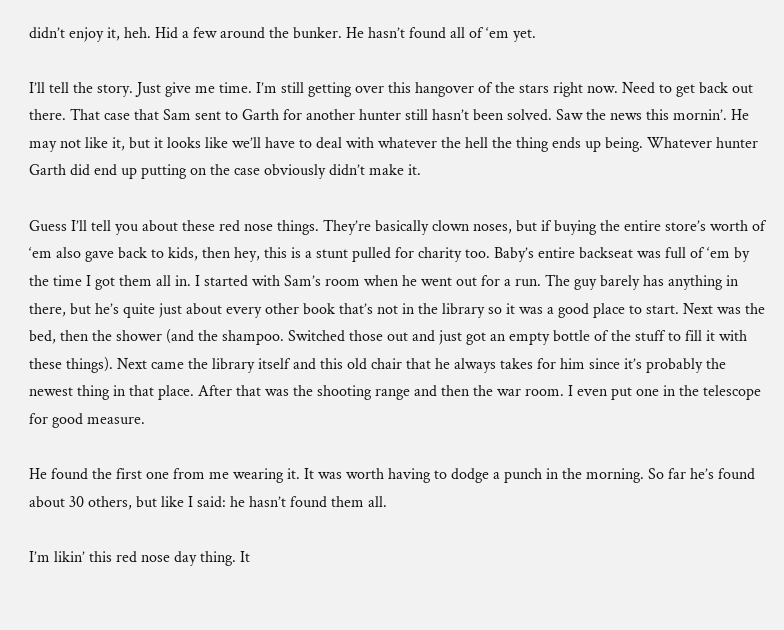didn’t enjoy it, heh. Hid a few around the bunker. He hasn’t found all of ‘em yet.

I’ll tell the story. Just give me time. I’m still getting over this hangover of the stars right now. Need to get back out there. That case that Sam sent to Garth for another hunter still hasn’t been solved. Saw the news this mornin’. He may not like it, but it looks like we’ll have to deal with whatever the hell the thing ends up being. Whatever hunter Garth did end up putting on the case obviously didn’t make it.

Guess I’ll tell you about these red nose things. They’re basically clown noses, but if buying the entire store’s worth of ‘em also gave back to kids, then hey, this is a stunt pulled for charity too. Baby’s entire backseat was full of ‘em by the time I got them all in. I started with Sam’s room when he went out for a run. The guy barely has anything in there, but he’s quite just about every other book that’s not in the library so it was a good place to start. Next was the bed, then the shower (and the shampoo. Switched those out and just got an empty bottle of the stuff to fill it with these things). Next came the library itself and this old chair that he always takes for him since it’s probably the newest thing in that place. After that was the shooting range and then the war room. I even put one in the telescope for good measure.

He found the first one from me wearing it. It was worth having to dodge a punch in the morning. So far he’s found about 30 others, but like I said: he hasn’t found them all.

I’m likin’ this red nose day thing. It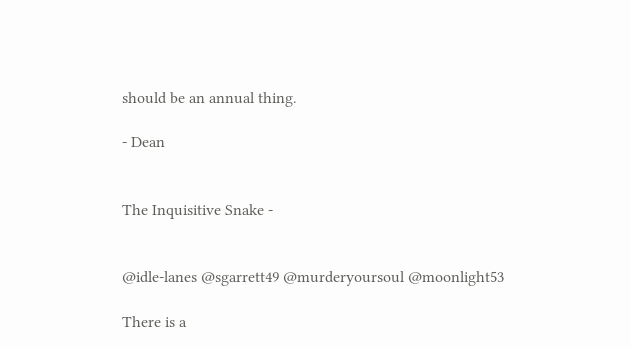should be an annual thing.

- Dean


The Inquisitive Snake -


@idle-lanes @sgarrett49 @murderyoursoul @moonlight53

There is a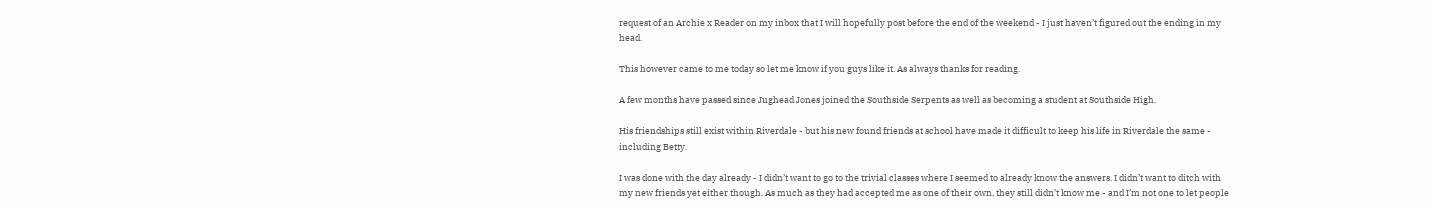request of an Archie x Reader on my inbox that I will hopefully post before the end of the weekend - I just haven’t figured out the ending in my head.

This however came to me today so let me know if you guys like it. As always thanks for reading.

A few months have passed since Jughead Jones joined the Southside Serpents as well as becoming a student at Southside High.

His friendships still exist within Riverdale - but his new found friends at school have made it difficult to keep his life in Riverdale the same - including Betty.

I was done with the day already - I didn’t want to go to the trivial classes where I seemed to already know the answers. I didn’t want to ditch with my new friends yet either though. As much as they had accepted me as one of their own, they still didn’t know me - and I’m not one to let people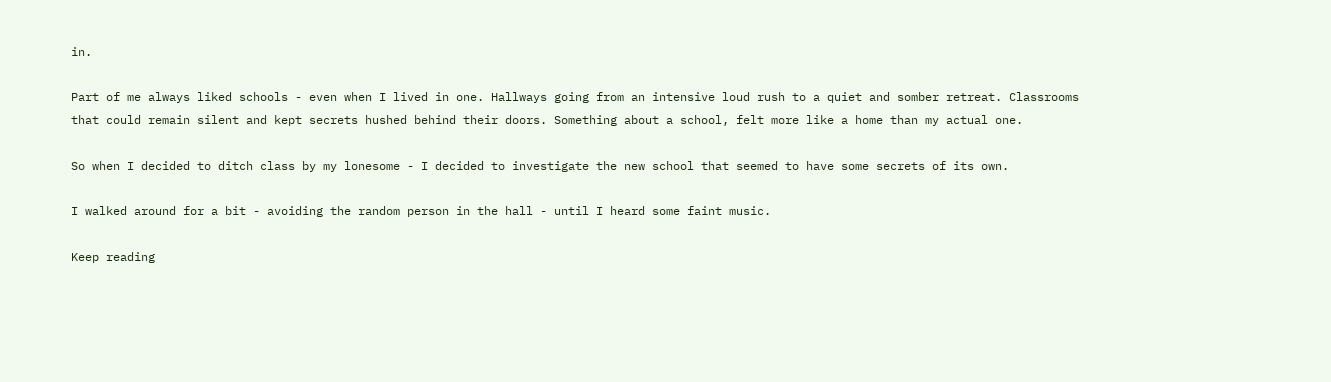in.

Part of me always liked schools - even when I lived in one. Hallways going from an intensive loud rush to a quiet and somber retreat. Classrooms that could remain silent and kept secrets hushed behind their doors. Something about a school, felt more like a home than my actual one.

So when I decided to ditch class by my lonesome - I decided to investigate the new school that seemed to have some secrets of its own.

I walked around for a bit - avoiding the random person in the hall - until I heard some faint music.

Keep reading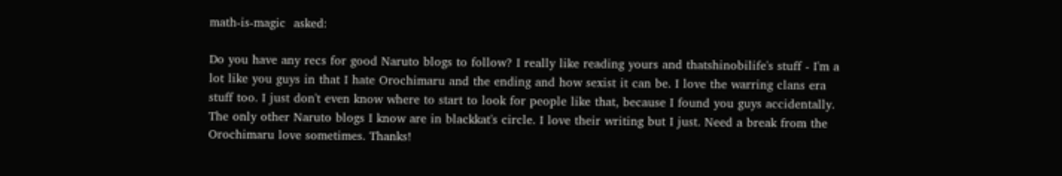math-is-magic  asked:

Do you have any recs for good Naruto blogs to follow? I really like reading yours and thatshinobilife's stuff - I'm a lot like you guys in that I hate Orochimaru and the ending and how sexist it can be. I love the warring clans era stuff too. I just don't even know where to start to look for people like that, because I found you guys accidentally. The only other Naruto blogs I know are in blackkat's circle. I love their writing but I just. Need a break from the Orochimaru love sometimes. Thanks!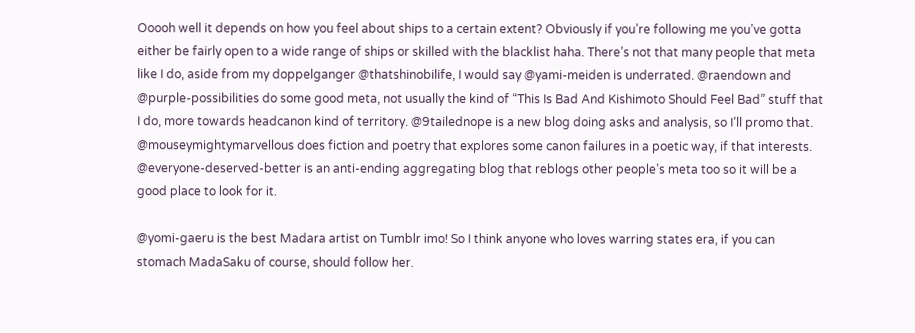Ooooh well it depends on how you feel about ships to a certain extent? Obviously if you’re following me you’ve gotta either be fairly open to a wide range of ships or skilled with the blacklist haha. There’s not that many people that meta like I do, aside from my doppelganger @thatshinobilife, I would say @yami-meiden is underrated. @raendown and @purple-possibilities do some good meta, not usually the kind of “This Is Bad And Kishimoto Should Feel Bad” stuff that I do, more towards headcanon kind of territory. @9tailednope is a new blog doing asks and analysis, so I’ll promo that. @mouseymightymarvellous does fiction and poetry that explores some canon failures in a poetic way, if that interests. @everyone-deserved-better is an anti-ending aggregating blog that reblogs other people’s meta too so it will be a good place to look for it.

@yomi-gaeru is the best Madara artist on Tumblr imo! So I think anyone who loves warring states era, if you can stomach MadaSaku of course, should follow her.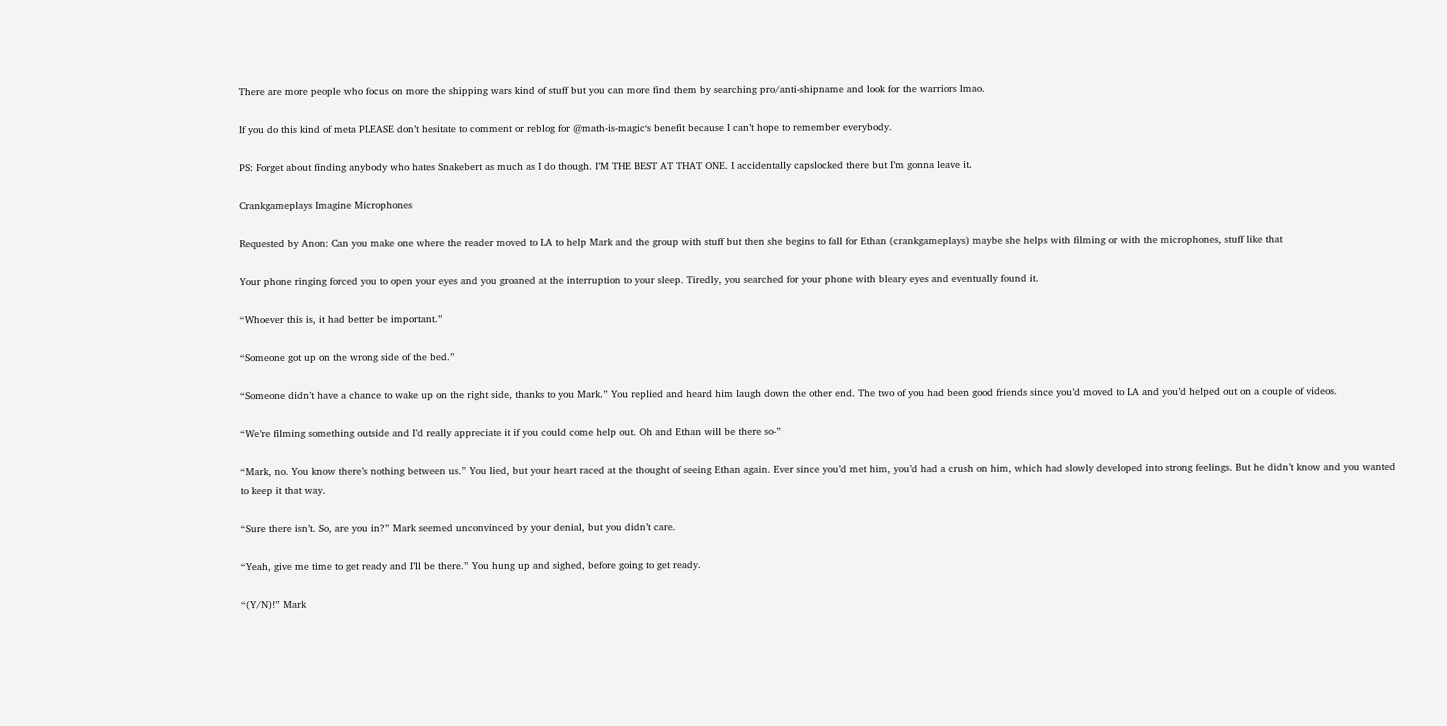There are more people who focus on more the shipping wars kind of stuff but you can more find them by searching pro/anti-shipname and look for the warriors lmao.

If you do this kind of meta PLEASE don’t hesitate to comment or reblog for @math-is-magic‘s benefit because I can’t hope to remember everybody.

PS: Forget about finding anybody who hates Snakebert as much as I do though. I’M THE BEST AT THAT ONE. I accidentally capslocked there but I’m gonna leave it.

Crankgameplays Imagine Microphones

Requested by Anon: Can you make one where the reader moved to LA to help Mark and the group with stuff but then she begins to fall for Ethan (crankgameplays) maybe she helps with filming or with the microphones, stuff like that

Your phone ringing forced you to open your eyes and you groaned at the interruption to your sleep. Tiredly, you searched for your phone with bleary eyes and eventually found it.

“Whoever this is, it had better be important.”

“Someone got up on the wrong side of the bed.”

“Someone didn’t have a chance to wake up on the right side, thanks to you Mark.” You replied and heard him laugh down the other end. The two of you had been good friends since you’d moved to LA and you’d helped out on a couple of videos.

“We’re filming something outside and I’d really appreciate it if you could come help out. Oh and Ethan will be there so-”

“Mark, no. You know there’s nothing between us.” You lied, but your heart raced at the thought of seeing Ethan again. Ever since you’d met him, you’d had a crush on him, which had slowly developed into strong feelings. But he didn’t know and you wanted to keep it that way.

“Sure there isn’t. So, are you in?” Mark seemed unconvinced by your denial, but you didn’t care.

“Yeah, give me time to get ready and I’ll be there.” You hung up and sighed, before going to get ready.

“(Y/N)!” Mark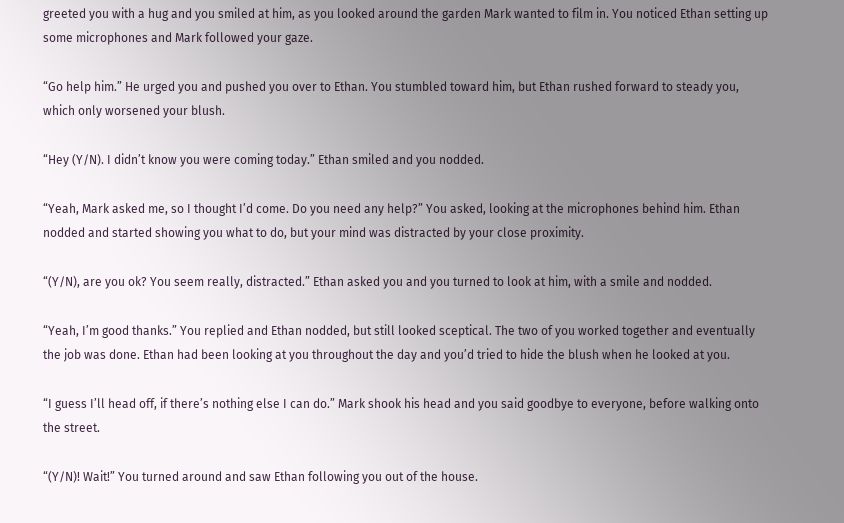greeted you with a hug and you smiled at him, as you looked around the garden Mark wanted to film in. You noticed Ethan setting up some microphones and Mark followed your gaze.

“Go help him.” He urged you and pushed you over to Ethan. You stumbled toward him, but Ethan rushed forward to steady you, which only worsened your blush.

“Hey (Y/N). I didn’t know you were coming today.” Ethan smiled and you nodded.

“Yeah, Mark asked me, so I thought I’d come. Do you need any help?” You asked, looking at the microphones behind him. Ethan nodded and started showing you what to do, but your mind was distracted by your close proximity.

“(Y/N), are you ok? You seem really, distracted.” Ethan asked you and you turned to look at him, with a smile and nodded.

“Yeah, I’m good thanks.” You replied and Ethan nodded, but still looked sceptical. The two of you worked together and eventually the job was done. Ethan had been looking at you throughout the day and you’d tried to hide the blush when he looked at you.

“I guess I’ll head off, if there’s nothing else I can do.” Mark shook his head and you said goodbye to everyone, before walking onto the street.

“(Y/N)! Wait!” You turned around and saw Ethan following you out of the house.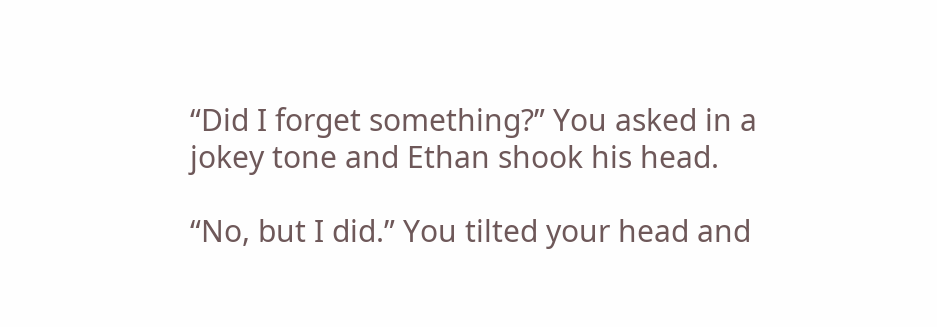“Did I forget something?” You asked in a jokey tone and Ethan shook his head.

“No, but I did.” You tilted your head and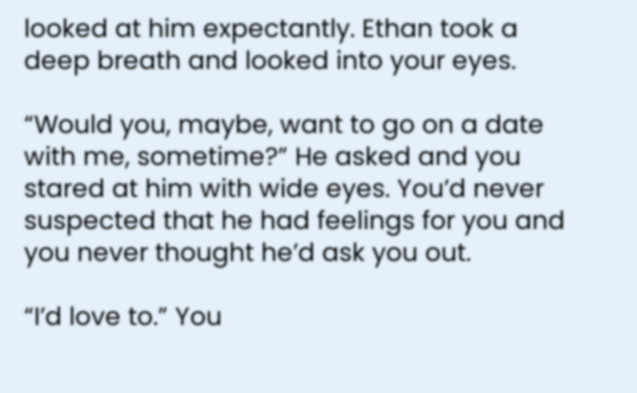looked at him expectantly. Ethan took a deep breath and looked into your eyes.

“Would you, maybe, want to go on a date with me, sometime?” He asked and you stared at him with wide eyes. You’d never suspected that he had feelings for you and you never thought he’d ask you out.

“I’d love to.” You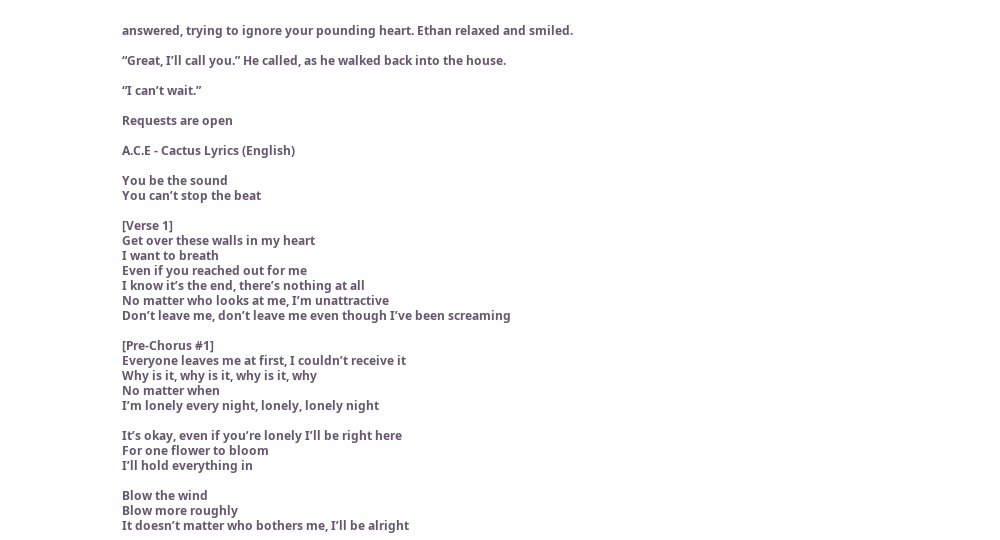answered, trying to ignore your pounding heart. Ethan relaxed and smiled.

“Great, I’ll call you.” He called, as he walked back into the house.

“I can’t wait.”

Requests are open

A.C.E - Cactus Lyrics (English)

You be the sound
You can’t stop the beat

[Verse 1]
Get over these walls in my heart
I want to breath
Even if you reached out for me
I know it’s the end, there’s nothing at all
No matter who looks at me, I’m unattractive
Don’t leave me, don’t leave me even though I’ve been screaming

[Pre-Chorus #1]
Everyone leaves me at first, I couldn’t receive it
Why is it, why is it, why is it, why
No matter when
I’m lonely every night, lonely, lonely night

It’s okay, even if you’re lonely I’ll be right here
For one flower to bloom
I’ll hold everything in

Blow the wind
Blow more roughly
It doesn’t matter who bothers me, I’ll be alright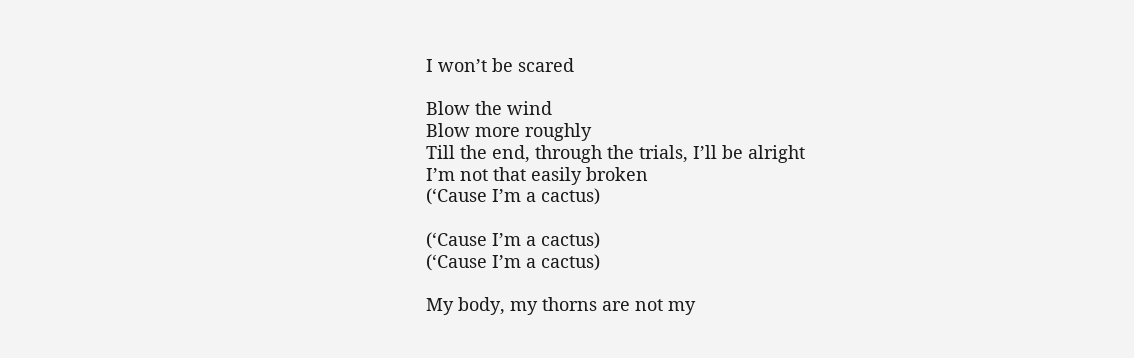I won’t be scared

Blow the wind
Blow more roughly
Till the end, through the trials, I’ll be alright
I’m not that easily broken
(‘Cause I’m a cactus)

(‘Cause I’m a cactus)
(‘Cause I’m a cactus)

My body, my thorns are not my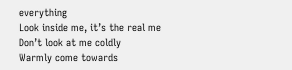everything
Look inside me, it’s the real me
Don’t look at me coldly
Warmly come towards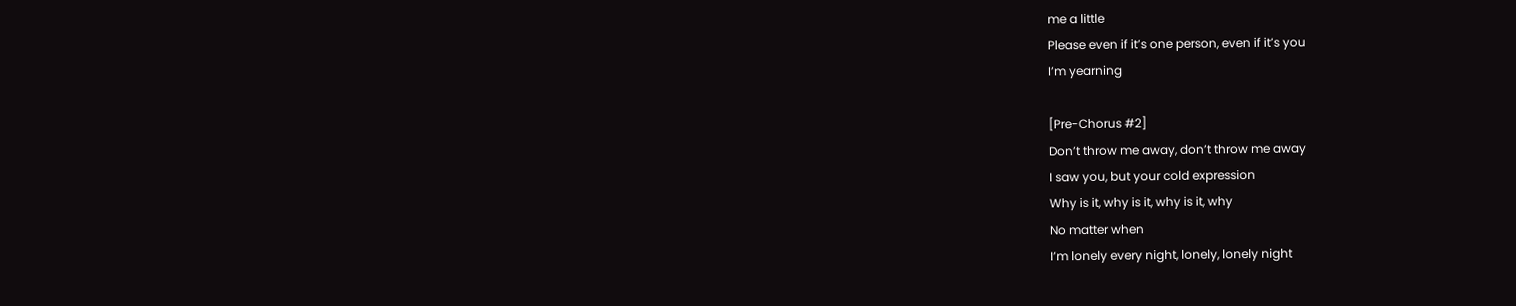me a little
Please even if it’s one person, even if it’s you
I’m yearning

[Pre-Chorus #2]
Don’t throw me away, don’t throw me away
I saw you, but your cold expression
Why is it, why is it, why is it, why
No matter when
I’m lonely every night, lonely, lonely night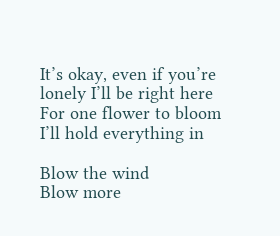It’s okay, even if you’re lonely I’ll be right here
For one flower to bloom
I’ll hold everything in

Blow the wind
Blow more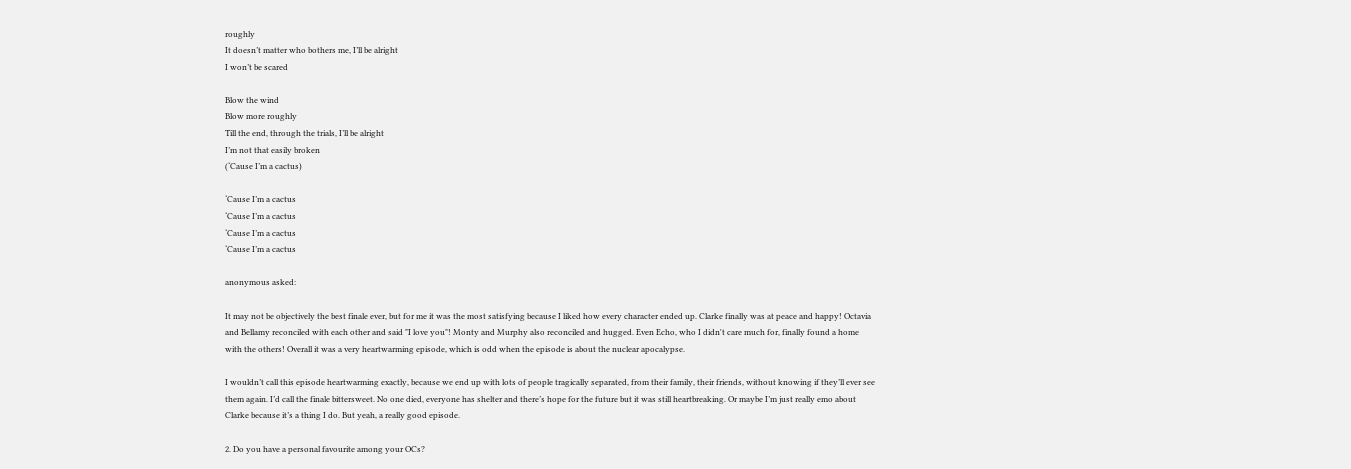roughly
It doesn’t matter who bothers me, I’ll be alright
I won’t be scared

Blow the wind
Blow more roughly
Till the end, through the trials, I’ll be alright
I’m not that easily broken
(‘Cause I’m a cactus)

‘Cause I’m a cactus
‘Cause I’m a cactus
‘Cause I’m a cactus
‘Cause I’m a cactus

anonymous asked:

It may not be objectively the best finale ever, but for me it was the most satisfying because I liked how every character ended up. Clarke finally was at peace and happy! Octavia and Bellamy reconciled with each other and said "I love you"! Monty and Murphy also reconciled and hugged. Even Echo, who I didn't care much for, finally found a home with the others! Overall it was a very heartwarming episode, which is odd when the episode is about the nuclear apocalypse.

I wouldn’t call this episode heartwarming exactly, because we end up with lots of people tragically separated, from their family, their friends, without knowing if they’ll ever see them again. I’d call the finale bittersweet. No one died, everyone has shelter and there’s hope for the future but it was still heartbreaking. Or maybe I’m just really emo about Clarke because it’s a thing I do. But yeah, a really good episode.

2. Do you have a personal favourite among your OCs?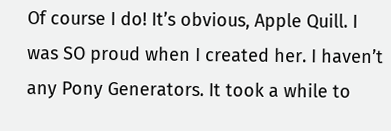Of course I do! It’s obvious, Apple Quill. I was SO proud when I created her. I haven’t any Pony Generators. It took a while to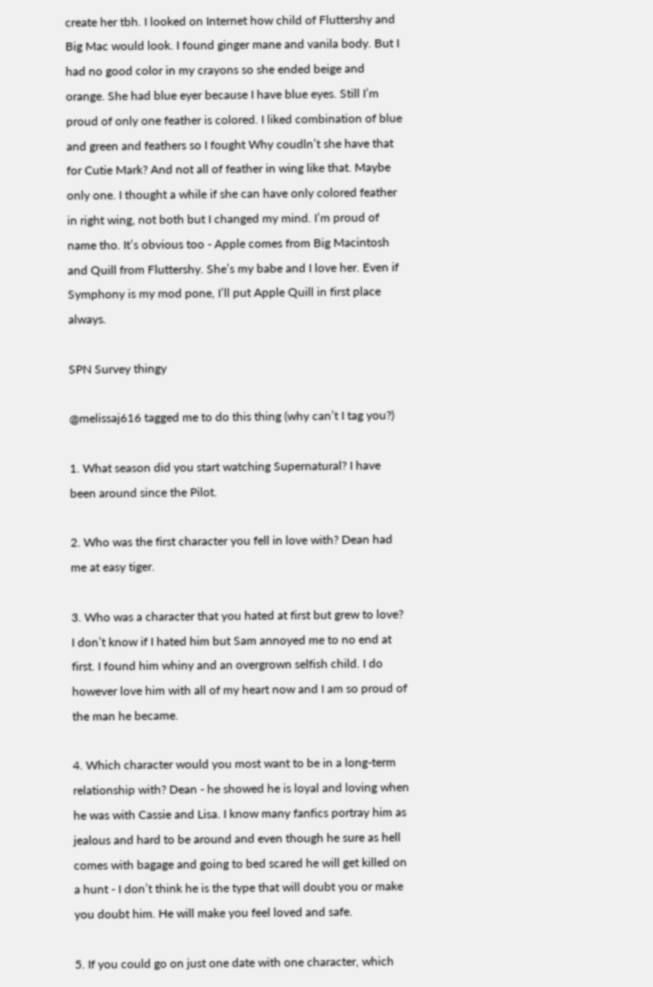create her tbh. I looked on Internet how child of Fluttershy and Big Mac would look. I found ginger mane and vanila body. But I had no good color in my crayons so she ended beige and orange. She had blue eyer because I have blue eyes. Still I’m proud of only one feather is colored. I liked combination of blue and green and feathers so I fought Why coudln’t she have that for Cutie Mark? And not all of feather in wing like that. Maybe only one. I thought a while if she can have only colored feather in right wing, not both but I changed my mind. I’m proud of name tho. It’s obvious too - Apple comes from Big Macintosh and Quill from Fluttershy. She’s my babe and I love her. Even if Symphony is my mod pone, I’ll put Apple Quill in first place always.

SPN Survey thingy

@melissaj616 tagged me to do this thing (why can’t I tag you?)

1. What season did you start watching Supernatural? I have been around since the Pilot.

2. Who was the first character you fell in love with? Dean had me at easy tiger.

3. Who was a character that you hated at first but grew to love? I don’t know if I hated him but Sam annoyed me to no end at first. I found him whiny and an overgrown selfish child. I do however love him with all of my heart now and I am so proud of the man he became.

4. Which character would you most want to be in a long-term relationship with? Dean - he showed he is loyal and loving when he was with Cassie and Lisa. I know many fanfics portray him as jealous and hard to be around and even though he sure as hell comes with bagage and going to bed scared he will get killed on a hunt - I don’t think he is the type that will doubt you or make you doubt him. He will make you feel loved and safe.

5. If you could go on just one date with one character, which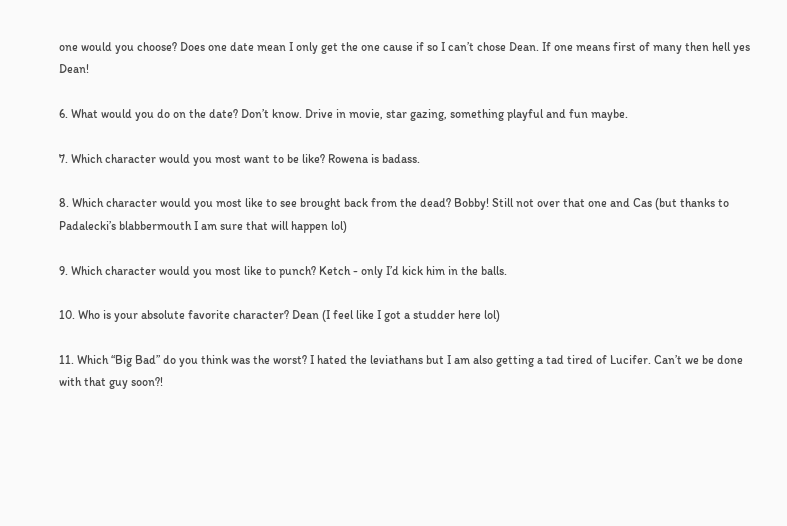one would you choose? Does one date mean I only get the one cause if so I can’t chose Dean. If one means first of many then hell yes Dean!

6. What would you do on the date? Don’t know. Drive in movie, star gazing, something playful and fun maybe.

7. Which character would you most want to be like? Rowena is badass.

8. Which character would you most like to see brought back from the dead? Bobby! Still not over that one and Cas (but thanks to Padalecki’s blabbermouth I am sure that will happen lol)

9. Which character would you most like to punch? Ketch - only I’d kick him in the balls.

10. Who is your absolute favorite character? Dean (I feel like I got a studder here lol)

11. Which “Big Bad” do you think was the worst? I hated the leviathans but I am also getting a tad tired of Lucifer. Can’t we be done with that guy soon?!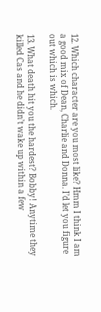12. Which character are you most like? Hmm I think I am a good mix of Dean, Charlie and Donna. I’d let you figure out which is which.

13. What death hit you the hardest? Bobby! Anytime they killed Cas and he didn’t wake up within a few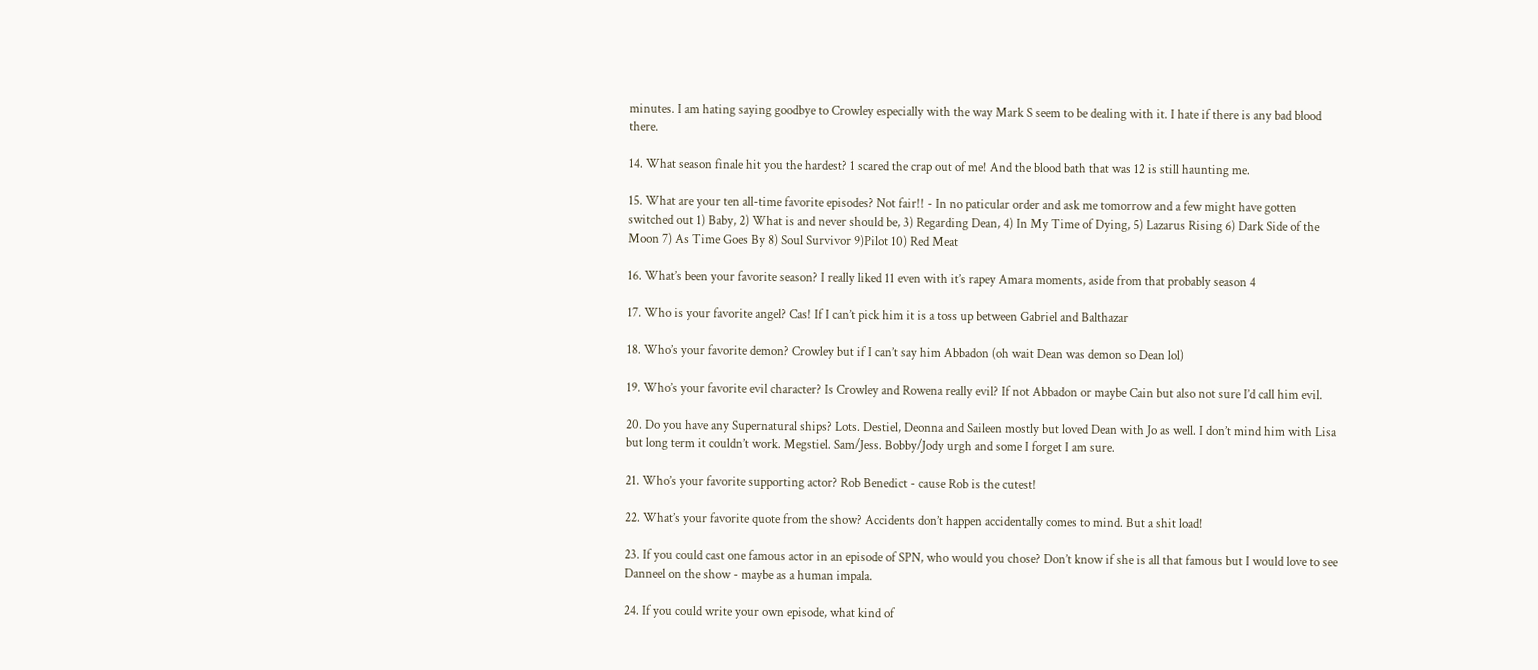minutes. I am hating saying goodbye to Crowley especially with the way Mark S seem to be dealing with it. I hate if there is any bad blood there.

14. What season finale hit you the hardest? 1 scared the crap out of me! And the blood bath that was 12 is still haunting me.

15. What are your ten all-time favorite episodes? Not fair!! - In no paticular order and ask me tomorrow and a few might have gotten switched out 1) Baby, 2) What is and never should be, 3) Regarding Dean, 4) In My Time of Dying, 5) Lazarus Rising 6) Dark Side of the Moon 7) As Time Goes By 8) Soul Survivor 9)Pilot 10) Red Meat

16. What’s been your favorite season? I really liked 11 even with it’s rapey Amara moments, aside from that probably season 4

17. Who is your favorite angel? Cas! If I can’t pick him it is a toss up between Gabriel and Balthazar

18. Who’s your favorite demon? Crowley but if I can’t say him Abbadon (oh wait Dean was demon so Dean lol)

19. Who’s your favorite evil character? Is Crowley and Rowena really evil? If not Abbadon or maybe Cain but also not sure I’d call him evil.

20. Do you have any Supernatural ships? Lots. Destiel, Deonna and Saileen mostly but loved Dean with Jo as well. I don’t mind him with Lisa but long term it couldn’t work. Megstiel. Sam/Jess. Bobby/Jody urgh and some I forget I am sure.

21. Who’s your favorite supporting actor? Rob Benedict - cause Rob is the cutest!

22. What’s your favorite quote from the show? Accidents don’t happen accidentally comes to mind. But a shit load!

23. If you could cast one famous actor in an episode of SPN, who would you chose? Don’t know if she is all that famous but I would love to see Danneel on the show - maybe as a human impala.

24. If you could write your own episode, what kind of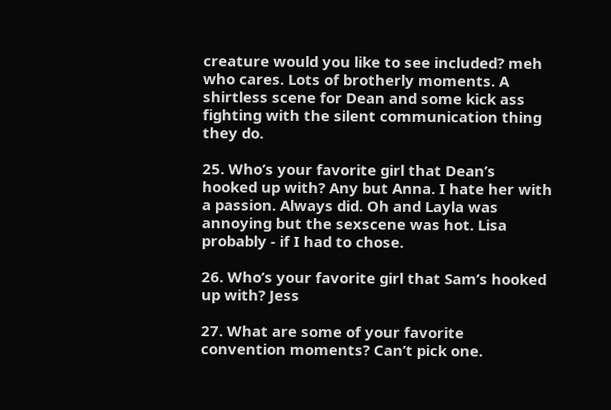creature would you like to see included? meh who cares. Lots of brotherly moments. A shirtless scene for Dean and some kick ass fighting with the silent communication thing they do.

25. Who’s your favorite girl that Dean’s hooked up with? Any but Anna. I hate her with a passion. Always did. Oh and Layla was annoying but the sexscene was hot. Lisa probably - if I had to chose.

26. Who’s your favorite girl that Sam’s hooked up with? Jess

27. What are some of your favorite convention moments? Can’t pick one.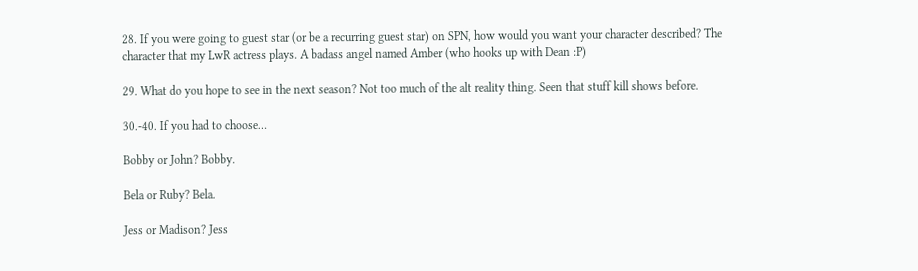28. If you were going to guest star (or be a recurring guest star) on SPN, how would you want your character described? The character that my LwR actress plays. A badass angel named Amber (who hooks up with Dean :P)

29. What do you hope to see in the next season? Not too much of the alt reality thing. Seen that stuff kill shows before.

30.-40. If you had to choose…

Bobby or John? Bobby.

Bela or Ruby? Bela.

Jess or Madison? Jess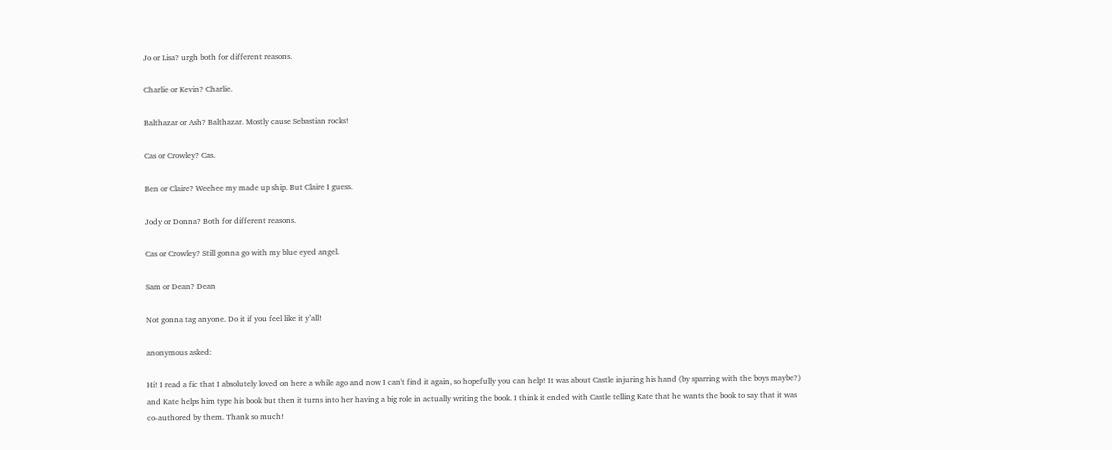Jo or Lisa? urgh both for different reasons.

Charlie or Kevin? Charlie.

Balthazar or Ash? Balthazar. Mostly cause Sebastian rocks!

Cas or Crowley? Cas.

Ben or Claire? Weehee my made up ship. But Claire I guess.

Jody or Donna? Both for different reasons.

Cas or Crowley? Still gonna go with my blue eyed angel.

Sam or Dean? Dean

Not gonna tag anyone. Do it if you feel like it y’all!

anonymous asked:

Hi! I read a fic that I absolutely loved on here a while ago and now I can't find it again, so hopefully you can help! It was about Castle injuring his hand (by sparring with the boys maybe?) and Kate helps him type his book but then it turns into her having a big role in actually writing the book. I think it ended with Castle telling Kate that he wants the book to say that it was co-authored by them. Thank so much!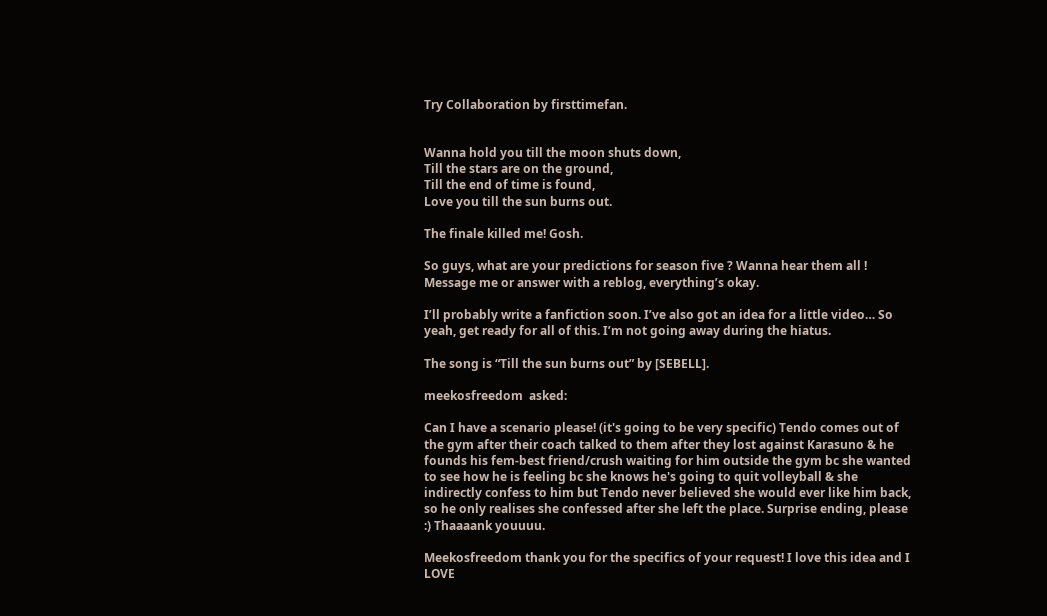Try Collaboration by firsttimefan.


Wanna hold you till the moon shuts down,
Till the stars are on the ground,
Till the end of time is found,
Love you till the sun burns out.

The finale killed me! Gosh.

So guys, what are your predictions for season five ? Wanna hear them all ! Message me or answer with a reblog, everything’s okay.

I’ll probably write a fanfiction soon. I’ve also got an idea for a little video… So yeah, get ready for all of this. I’m not going away during the hiatus.

The song is “Till the sun burns out” by [SEBELL].

meekosfreedom  asked:

Can I have a scenario please! (it's going to be very specific) Tendo comes out of the gym after their coach talked to them after they lost against Karasuno & he founds his fem-best friend/crush waiting for him outside the gym bc she wanted to see how he is feeling bc she knows he's going to quit volleyball & she indirectly confess to him but Tendo never believed she would ever like him back, so he only realises she confessed after she left the place. Surprise ending, please :) Thaaaank youuuu.

Meekosfreedom thank you for the specifics of your request! I love this idea and I LOVE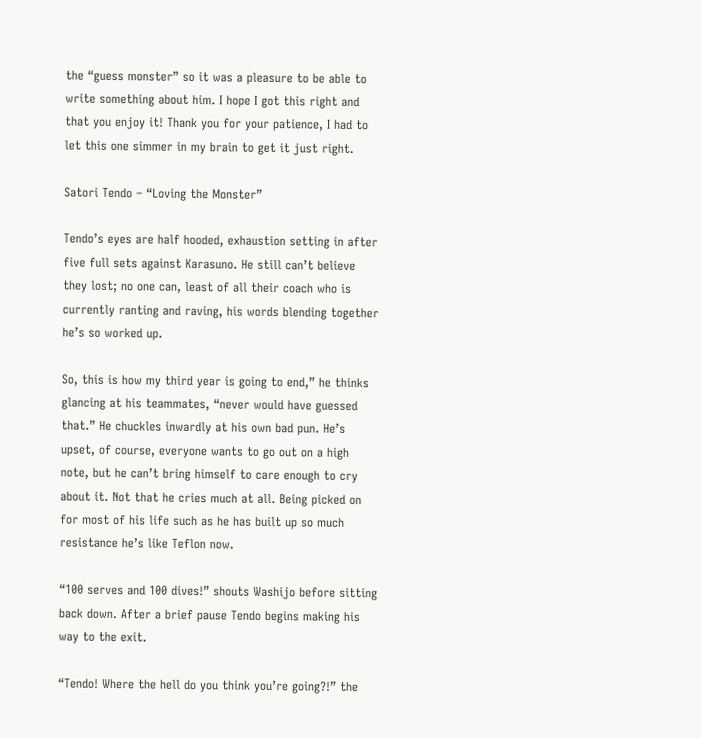the “guess monster” so it was a pleasure to be able to write something about him. I hope I got this right and that you enjoy it! Thank you for your patience, I had to let this one simmer in my brain to get it just right.

Satori Tendo – “Loving the Monster”

Tendo’s eyes are half hooded, exhaustion setting in after five full sets against Karasuno. He still can’t believe they lost; no one can, least of all their coach who is currently ranting and raving, his words blending together he’s so worked up.

So, this is how my third year is going to end,” he thinks glancing at his teammates, “never would have guessed that.” He chuckles inwardly at his own bad pun. He’s upset, of course, everyone wants to go out on a high note, but he can’t bring himself to care enough to cry about it. Not that he cries much at all. Being picked on for most of his life such as he has built up so much resistance he’s like Teflon now.

“100 serves and 100 dives!” shouts Washijo before sitting back down. After a brief pause Tendo begins making his way to the exit.

“Tendo! Where the hell do you think you’re going?!” the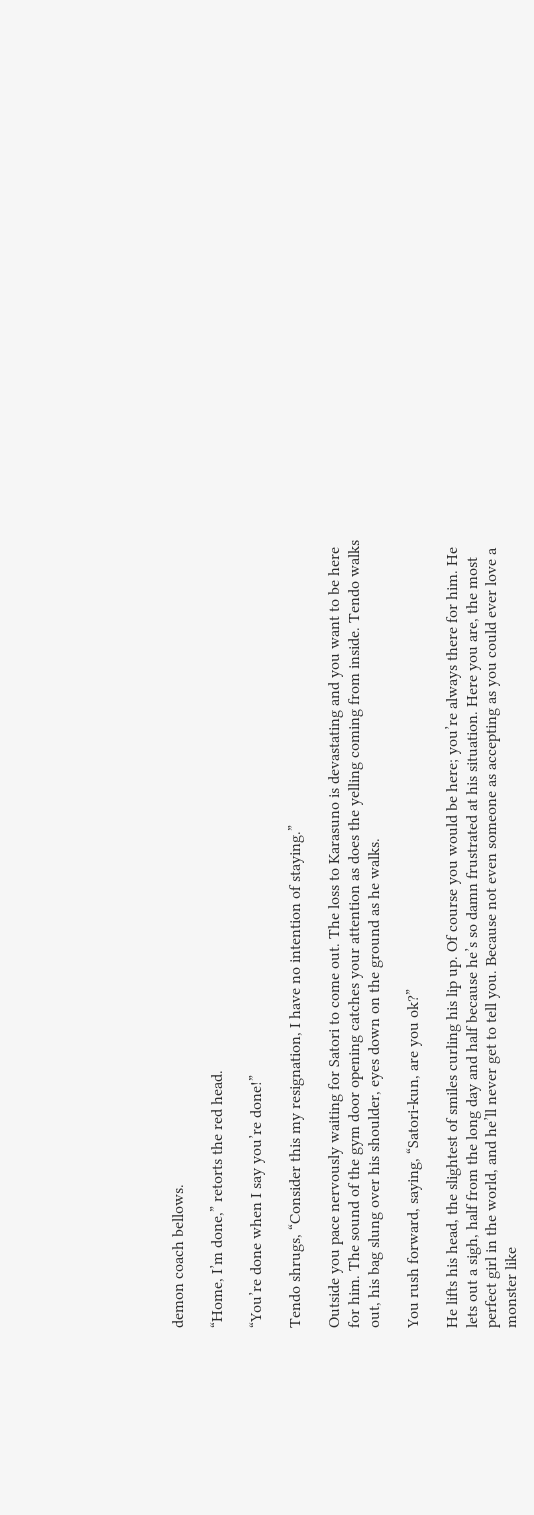demon coach bellows.

“Home, I’m done,” retorts the red head.

“You’re done when I say you’re done!”

Tendo shrugs, “Consider this my resignation, I have no intention of staying.”

Outside you pace nervously waiting for Satori to come out. The loss to Karasuno is devastating and you want to be here for him. The sound of the gym door opening catches your attention as does the yelling coming from inside. Tendo walks out, his bag slung over his shoulder, eyes down on the ground as he walks.

You rush forward, saying, “Satori-kun, are you ok?”

He lifts his head, the slightest of smiles curling his lip up. Of course you would be here; you’re always there for him. He lets out a sigh, half from the long day and half because he’s so damn frustrated at his situation. Here you are, the most perfect girl in the world, and he’ll never get to tell you. Because not even someone as accepting as you could ever love a monster like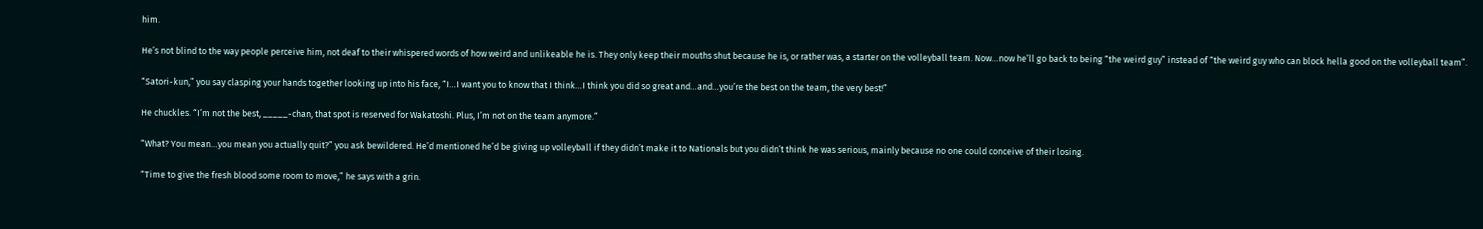him.

He’s not blind to the way people perceive him, not deaf to their whispered words of how weird and unlikeable he is. They only keep their mouths shut because he is, or rather was, a starter on the volleyball team. Now…now he’ll go back to being “the weird guy” instead of “the weird guy who can block hella good on the volleyball team”.

“Satori-kun,” you say clasping your hands together looking up into his face, “I…I want you to know that I think…I think you did so great and…and…you’re the best on the team, the very best!”

He chuckles. “I’m not the best, _____-chan, that spot is reserved for Wakatoshi. Plus, I’m not on the team anymore.”

“What? You mean…you mean you actually quit?” you ask bewildered. He’d mentioned he’d be giving up volleyball if they didn’t make it to Nationals but you didn’t think he was serious, mainly because no one could conceive of their losing.

“Time to give the fresh blood some room to move,” he says with a grin.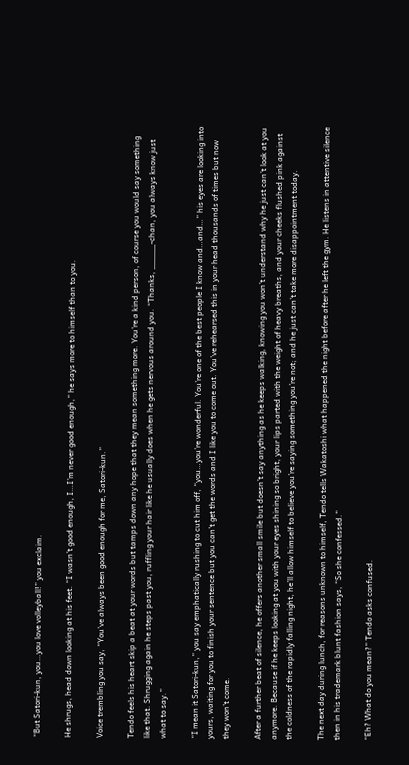“But Satori-kun, you…you love volleyball!” you exclaim.

He shrugs, head down looking at his feet. “I wasn’t good enough, I…I’m never good enough,” he says more to himself than to you.

Voice trembling you say, “You’ve always been good enough for me, Satori-kun.”

Tendo feels his heart skip a beat at your words but tamps down any hope that they mean something more. You’re a kind person, of course you would say something like that. Shrugging again he steps past you, ruffling your hair like he usually does when he gets nervous around you. “Thanks, _____-chan, you always know just what to say.”

“I mean it Satori-kun,” you say emphatically rushing to cut him off, “you…you’re wonderful. You’re one of the best people I know and…and…” his eyes are looking into yours, waiting for you to finish your sentence but you can’t get the words and I like you to come out. You’ve rehearsed this in your head thousands of times but now they won’t come.

After a further beat of silence, he offers another small smile but doesn’t say anything as he keeps walking, knowing you won’t understand why he just can’t look at you anymore. Because if he keeps looking at you with your eyes shining so bright, your lips parted with the weight of heavy breaths, and your cheeks flushed pink against the coldness of the rapidly falling night, he’ll allow himself to believe you’re saying something you’re not; and he just can’t take more disappointment today.

The next day during lunch, for reasons unknown to himself, Tendo tells Wakatoshi what happened the night before after he left the gym. He listens in attentive silence then in his trademark blunt fashion says, “So she confessed.”

“Eh? What do you mean?” Tendo asks confused.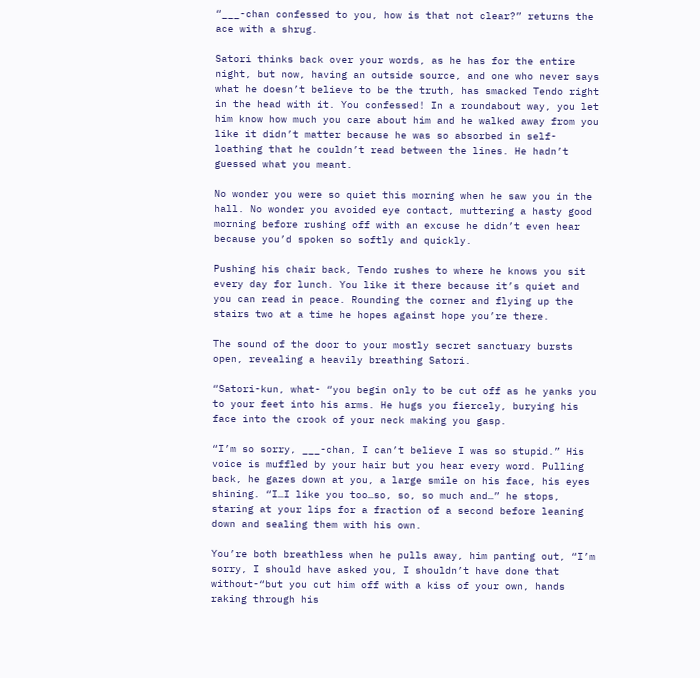“___-chan confessed to you, how is that not clear?” returns the ace with a shrug.

Satori thinks back over your words, as he has for the entire night, but now, having an outside source, and one who never says what he doesn’t believe to be the truth, has smacked Tendo right in the head with it. You confessed! In a roundabout way, you let him know how much you care about him and he walked away from you like it didn’t matter because he was so absorbed in self-loathing that he couldn’t read between the lines. He hadn’t guessed what you meant.

No wonder you were so quiet this morning when he saw you in the hall. No wonder you avoided eye contact, muttering a hasty good morning before rushing off with an excuse he didn’t even hear because you’d spoken so softly and quickly.

Pushing his chair back, Tendo rushes to where he knows you sit every day for lunch. You like it there because it’s quiet and you can read in peace. Rounding the corner and flying up the stairs two at a time he hopes against hope you’re there.

The sound of the door to your mostly secret sanctuary bursts open, revealing a heavily breathing Satori.

“Satori-kun, what- “you begin only to be cut off as he yanks you to your feet into his arms. He hugs you fiercely, burying his face into the crook of your neck making you gasp.

“I’m so sorry, ___-chan, I can’t believe I was so stupid.” His voice is muffled by your hair but you hear every word. Pulling back, he gazes down at you, a large smile on his face, his eyes shining. “I…I like you too…so, so, so much and…” he stops, staring at your lips for a fraction of a second before leaning down and sealing them with his own.

You’re both breathless when he pulls away, him panting out, “I’m sorry, I should have asked you, I shouldn’t have done that without-“but you cut him off with a kiss of your own, hands raking through his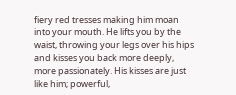fiery red tresses making him moan into your mouth. He lifts you by the waist, throwing your legs over his hips and kisses you back more deeply, more passionately. His kisses are just like him; powerful,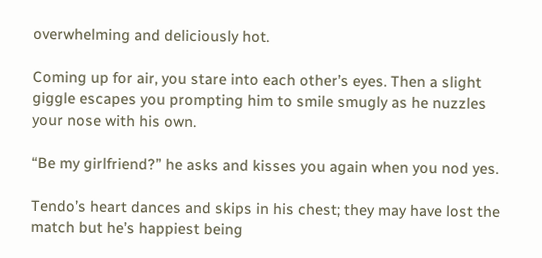overwhelming and deliciously hot.

Coming up for air, you stare into each other’s eyes. Then a slight giggle escapes you prompting him to smile smugly as he nuzzles your nose with his own.

“Be my girlfriend?” he asks and kisses you again when you nod yes.

Tendo’s heart dances and skips in his chest; they may have lost the match but he’s happiest being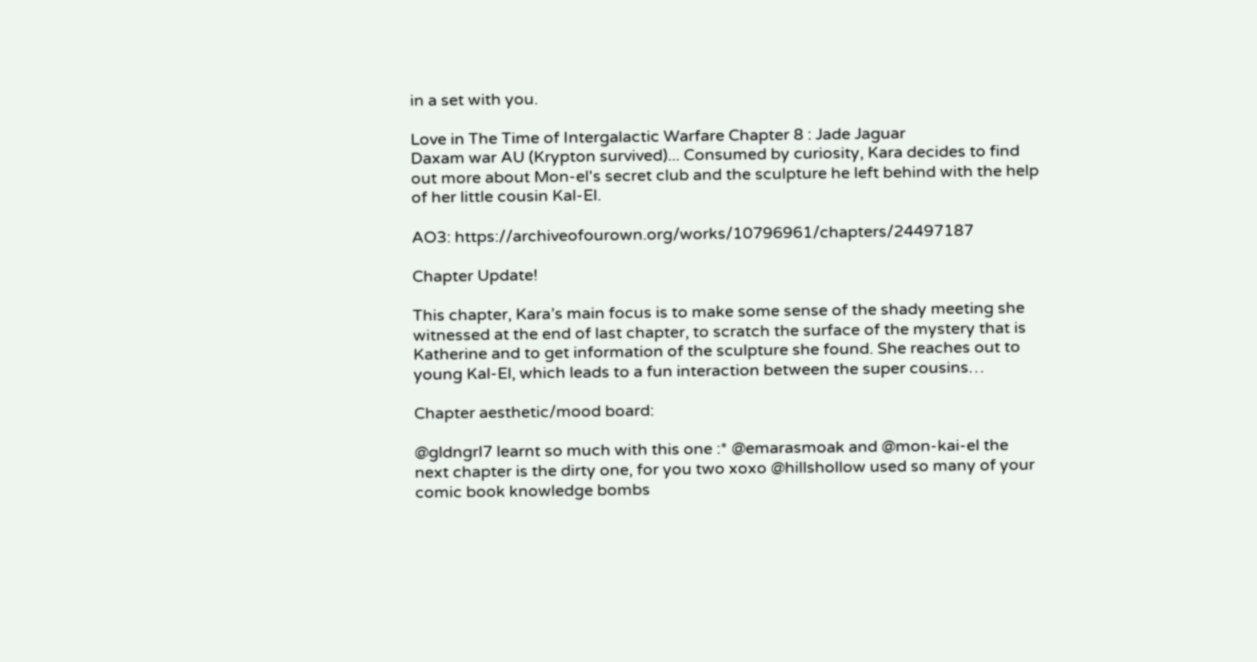in a set with you.

Love in The Time of Intergalactic Warfare Chapter 8 : Jade Jaguar
Daxam war AU (Krypton survived)... Consumed by curiosity, Kara decides to find out more about Mon-el's secret club and the sculpture he left behind with the help of her little cousin Kal-El.

AO3: https://archiveofourown.org/works/10796961/chapters/24497187

Chapter Update!

This chapter, Kara’s main focus is to make some sense of the shady meeting she witnessed at the end of last chapter, to scratch the surface of the mystery that is Katherine and to get information of the sculpture she found. She reaches out to young Kal-El, which leads to a fun interaction between the super cousins…

Chapter aesthetic/mood board:

@gldngrl7 learnt so much with this one :* @emarasmoak and @mon-kai-el the next chapter is the dirty one, for you two xoxo @hillshollow used so many of your comic book knowledge bombs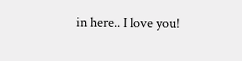in here.. I love you!